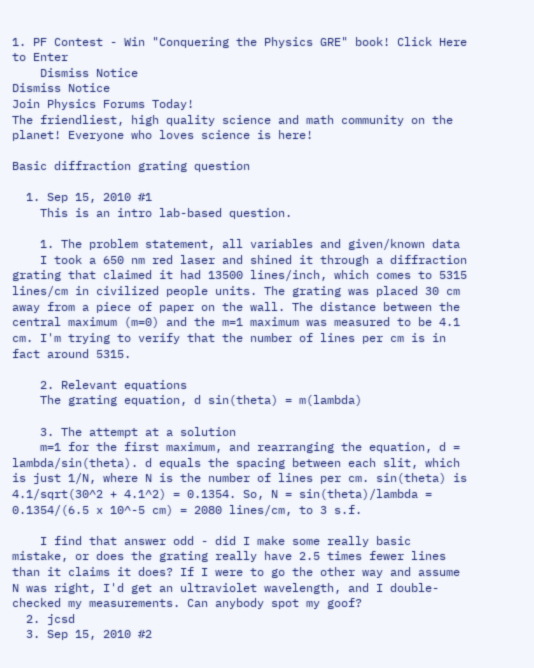1. PF Contest - Win "Conquering the Physics GRE" book! Click Here to Enter
    Dismiss Notice
Dismiss Notice
Join Physics Forums Today!
The friendliest, high quality science and math community on the planet! Everyone who loves science is here!

Basic diffraction grating question

  1. Sep 15, 2010 #1
    This is an intro lab-based question.

    1. The problem statement, all variables and given/known data
    I took a 650 nm red laser and shined it through a diffraction grating that claimed it had 13500 lines/inch, which comes to 5315 lines/cm in civilized people units. The grating was placed 30 cm away from a piece of paper on the wall. The distance between the central maximum (m=0) and the m=1 maximum was measured to be 4.1 cm. I'm trying to verify that the number of lines per cm is in fact around 5315.

    2. Relevant equations
    The grating equation, d sin(theta) = m(lambda)

    3. The attempt at a solution
    m=1 for the first maximum, and rearranging the equation, d = lambda/sin(theta). d equals the spacing between each slit, which is just 1/N, where N is the number of lines per cm. sin(theta) is 4.1/sqrt(30^2 + 4.1^2) = 0.1354. So, N = sin(theta)/lambda = 0.1354/(6.5 x 10^-5 cm) = 2080 lines/cm, to 3 s.f.

    I find that answer odd - did I make some really basic mistake, or does the grating really have 2.5 times fewer lines than it claims it does? If I were to go the other way and assume N was right, I'd get an ultraviolet wavelength, and I double-checked my measurements. Can anybody spot my goof?
  2. jcsd
  3. Sep 15, 2010 #2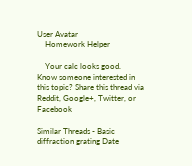User Avatar
    Homework Helper

    Your calc looks good.
Know someone interested in this topic? Share this thread via Reddit, Google+, Twitter, or Facebook

Similar Threads - Basic diffraction grating Date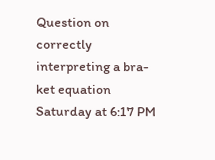Question on correctly interpreting a bra-ket equation Saturday at 6:17 PM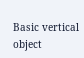Basic vertical object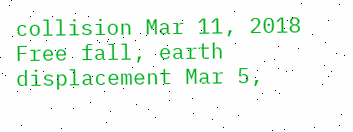collision Mar 11, 2018
Free fall, earth displacement Mar 5,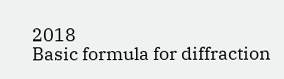2018
Basic formula for diffraction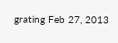grating Feb 27, 2013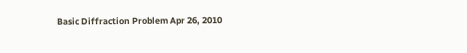Basic Diffraction Problem Apr 26, 2010